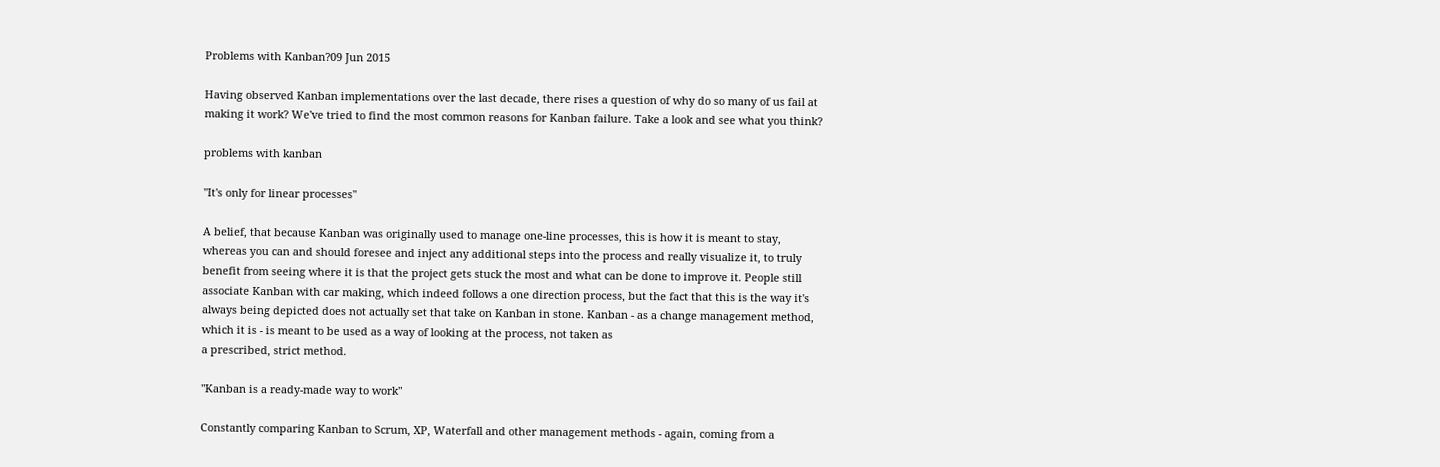Problems with Kanban?09 Jun 2015

Having observed Kanban implementations over the last decade, there rises a question of why do so many of us fail at making it work? We've tried to find the most common reasons for Kanban failure. Take a look and see what you think?

problems with kanban

"It's only for linear processes"

A belief, that because Kanban was originally used to manage one-line processes, this is how it is meant to stay, whereas you can and should foresee and inject any additional steps into the process and really visualize it, to truly benefit from seeing where it is that the project gets stuck the most and what can be done to improve it. People still associate Kanban with car making, which indeed follows a one direction process, but the fact that this is the way it's always being depicted does not actually set that take on Kanban in stone. Kanban - as a change management method, which it is - is meant to be used as a way of looking at the process, not taken as
a prescribed, strict method.

"Kanban is a ready-made way to work"

Constantly comparing Kanban to Scrum, XP, Waterfall and other management methods - again, coming from a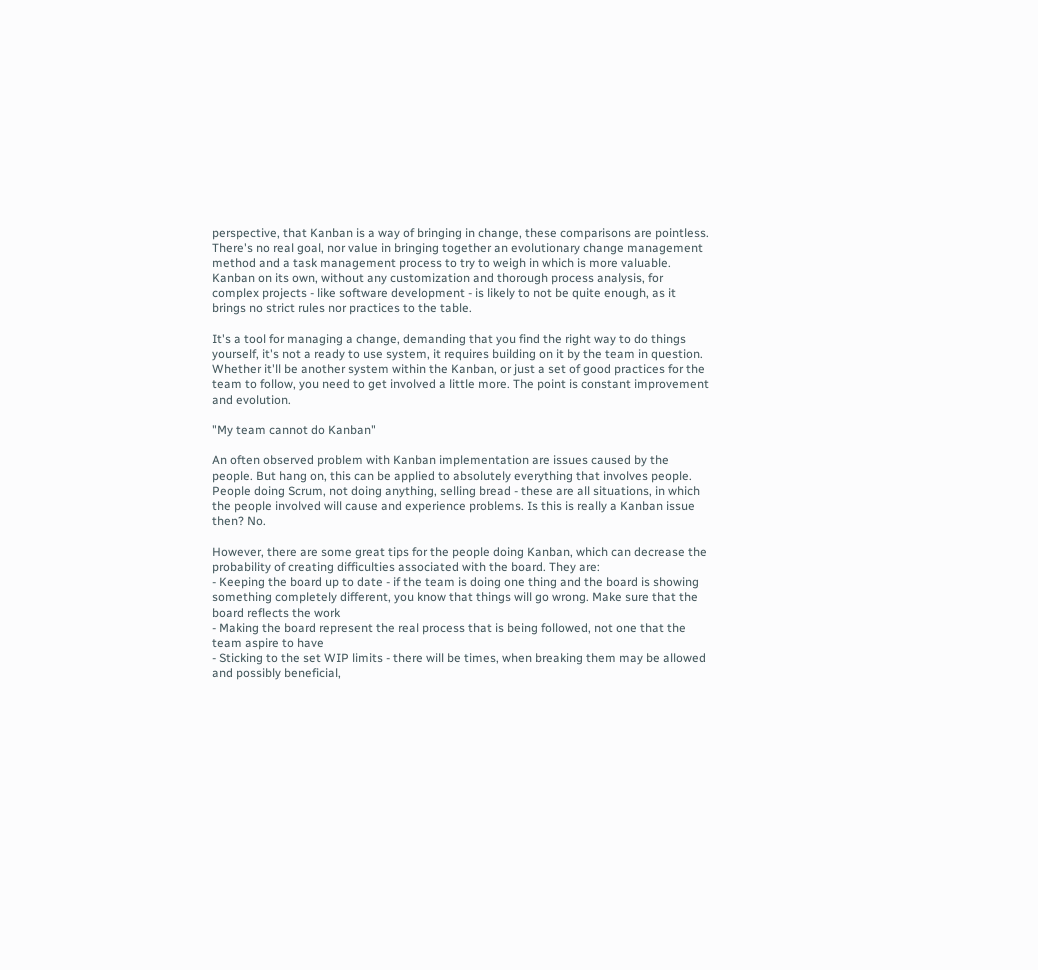perspective, that Kanban is a way of bringing in change, these comparisons are pointless. There's no real goal, nor value in bringing together an evolutionary change management method and a task management process to try to weigh in which is more valuable. Kanban on its own, without any customization and thorough process analysis, for complex projects - like software development - is likely to not be quite enough, as it brings no strict rules nor practices to the table.

It's a tool for managing a change, demanding that you find the right way to do things yourself, it's not a ready to use system, it requires building on it by the team in question. Whether it'll be another system within the Kanban, or just a set of good practices for the team to follow, you need to get involved a little more. The point is constant improvement and evolution.

"My team cannot do Kanban"

An often observed problem with Kanban implementation are issues caused by the people. But hang on, this can be applied to absolutely everything that involves people. People doing Scrum, not doing anything, selling bread - these are all situations, in which the people involved will cause and experience problems. Is this is really a Kanban issue then? No.

However, there are some great tips for the people doing Kanban, which can decrease the probability of creating difficulties associated with the board. They are:
- Keeping the board up to date - if the team is doing one thing and the board is showing something completely different, you know that things will go wrong. Make sure that the board reflects the work
- Making the board represent the real process that is being followed, not one that the team aspire to have
- Sticking to the set WIP limits - there will be times, when breaking them may be allowed and possibly beneficial,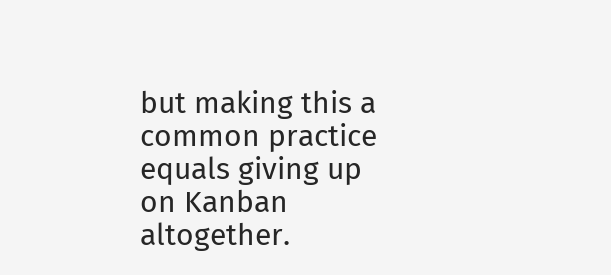but making this a common practice equals giving up on Kanban altogether.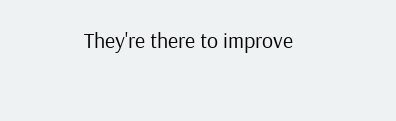They're there to improve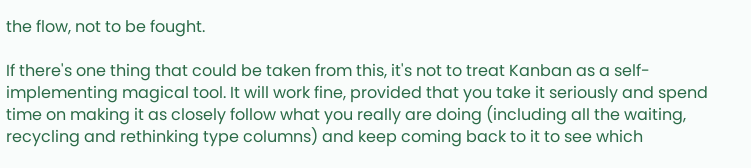the flow, not to be fought.

If there's one thing that could be taken from this, it's not to treat Kanban as a self-implementing magical tool. It will work fine, provided that you take it seriously and spend time on making it as closely follow what you really are doing (including all the waiting, recycling and rethinking type columns) and keep coming back to it to see which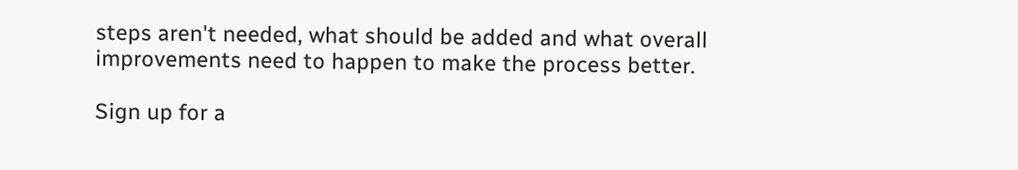steps aren't needed, what should be added and what overall improvements need to happen to make the process better.

Sign up for a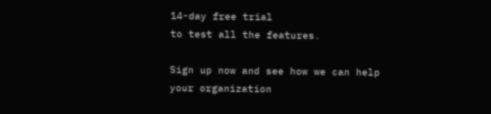14-day free trial
to test all the features.

Sign up now and see how we can help
your organization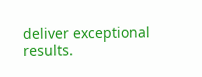deliver exceptional results.